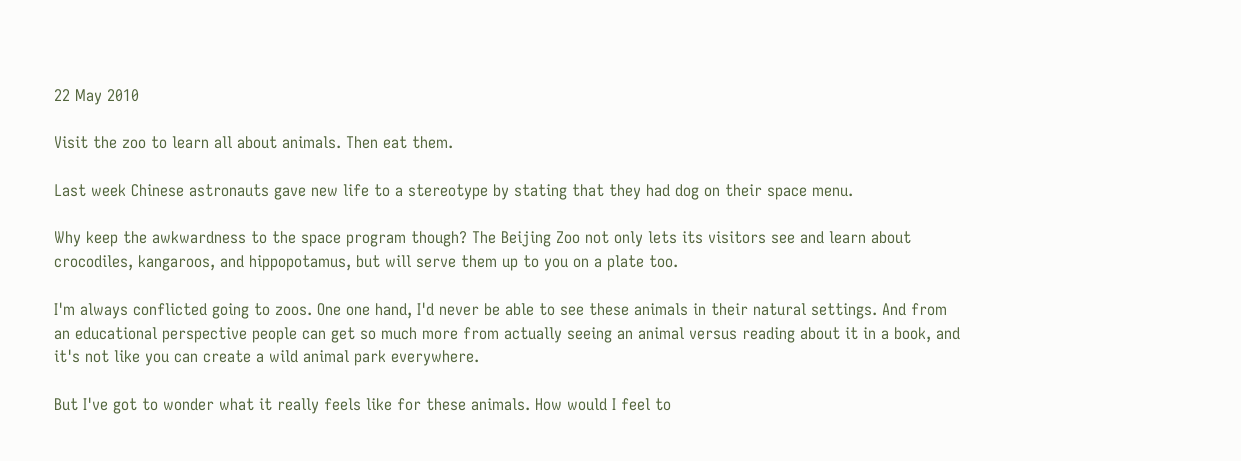22 May 2010

Visit the zoo to learn all about animals. Then eat them.

Last week Chinese astronauts gave new life to a stereotype by stating that they had dog on their space menu.

Why keep the awkwardness to the space program though? The Beijing Zoo not only lets its visitors see and learn about crocodiles, kangaroos, and hippopotamus, but will serve them up to you on a plate too.

I'm always conflicted going to zoos. One one hand, I'd never be able to see these animals in their natural settings. And from an educational perspective people can get so much more from actually seeing an animal versus reading about it in a book, and it's not like you can create a wild animal park everywhere.

But I've got to wonder what it really feels like for these animals. How would I feel to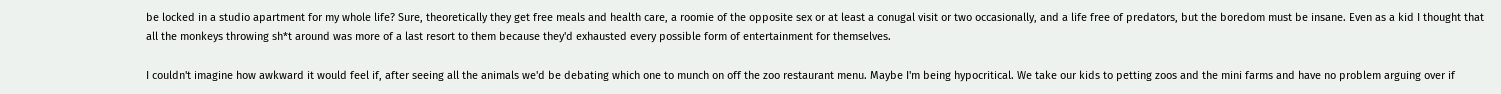be locked in a studio apartment for my whole life? Sure, theoretically they get free meals and health care, a roomie of the opposite sex or at least a conugal visit or two occasionally, and a life free of predators, but the boredom must be insane. Even as a kid I thought that all the monkeys throwing sh*t around was more of a last resort to them because they'd exhausted every possible form of entertainment for themselves.

I couldn't imagine how awkward it would feel if, after seeing all the animals we'd be debating which one to munch on off the zoo restaurant menu. Maybe I'm being hypocritical. We take our kids to petting zoos and the mini farms and have no problem arguing over if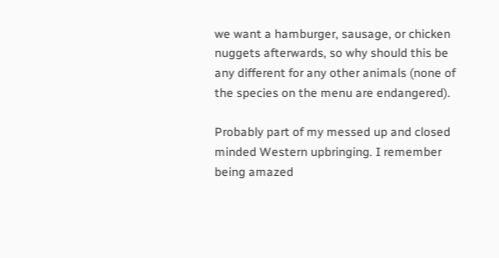we want a hamburger, sausage, or chicken nuggets afterwards, so why should this be any different for any other animals (none of the species on the menu are endangered).

Probably part of my messed up and closed minded Western upbringing. I remember being amazed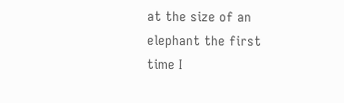at the size of an elephant the first time I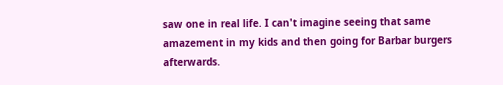saw one in real life. I can't imagine seeing that same amazement in my kids and then going for Barbar burgers afterwards.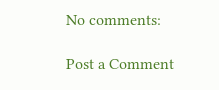No comments:

Post a Comment